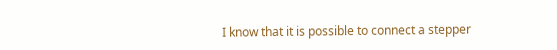I know that it is possible to connect a stepper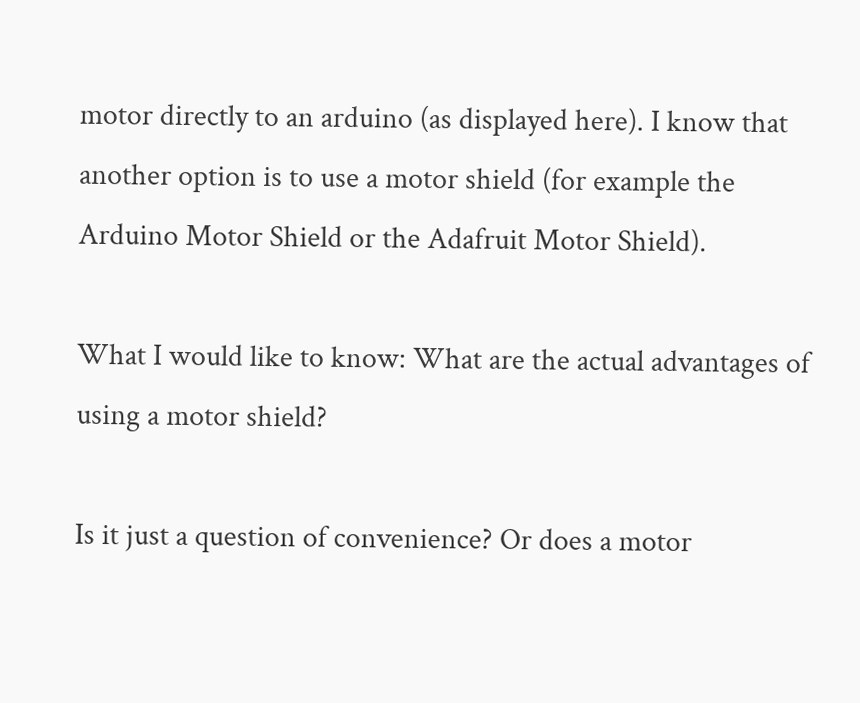motor directly to an arduino (as displayed here). I know that another option is to use a motor shield (for example the Arduino Motor Shield or the Adafruit Motor Shield).

What I would like to know: What are the actual advantages of using a motor shield?

Is it just a question of convenience? Or does a motor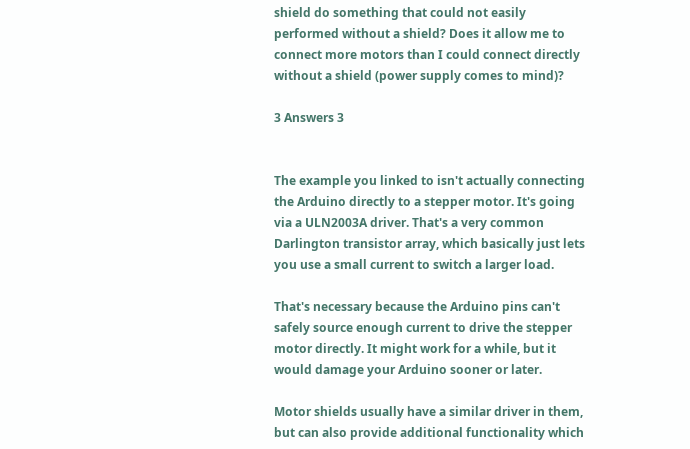shield do something that could not easily performed without a shield? Does it allow me to connect more motors than I could connect directly without a shield (power supply comes to mind)?

3 Answers 3


The example you linked to isn't actually connecting the Arduino directly to a stepper motor. It's going via a ULN2003A driver. That's a very common Darlington transistor array, which basically just lets you use a small current to switch a larger load.

That's necessary because the Arduino pins can't safely source enough current to drive the stepper motor directly. It might work for a while, but it would damage your Arduino sooner or later.

Motor shields usually have a similar driver in them, but can also provide additional functionality which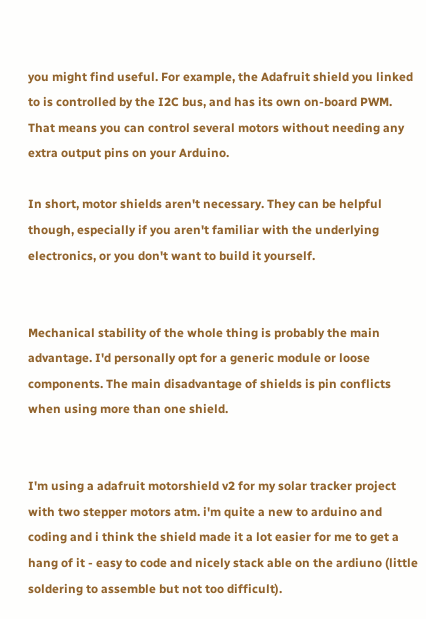you might find useful. For example, the Adafruit shield you linked to is controlled by the I2C bus, and has its own on-board PWM. That means you can control several motors without needing any extra output pins on your Arduino.

In short, motor shields aren't necessary. They can be helpful though, especially if you aren't familiar with the underlying electronics, or you don't want to build it yourself.


Mechanical stability of the whole thing is probably the main advantage. I'd personally opt for a generic module or loose components. The main disadvantage of shields is pin conflicts when using more than one shield.


I'm using a adafruit motorshield v2 for my solar tracker project with two stepper motors atm. i'm quite a new to arduino and coding and i think the shield made it a lot easier for me to get a hang of it - easy to code and nicely stack able on the ardiuno (little soldering to assemble but not too difficult).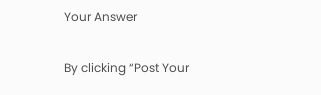Your Answer

By clicking “Post Your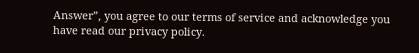Answer”, you agree to our terms of service and acknowledge you have read our privacy policy.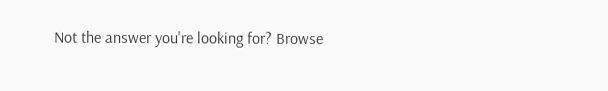Not the answer you're looking for? Browse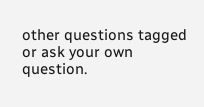other questions tagged or ask your own question.